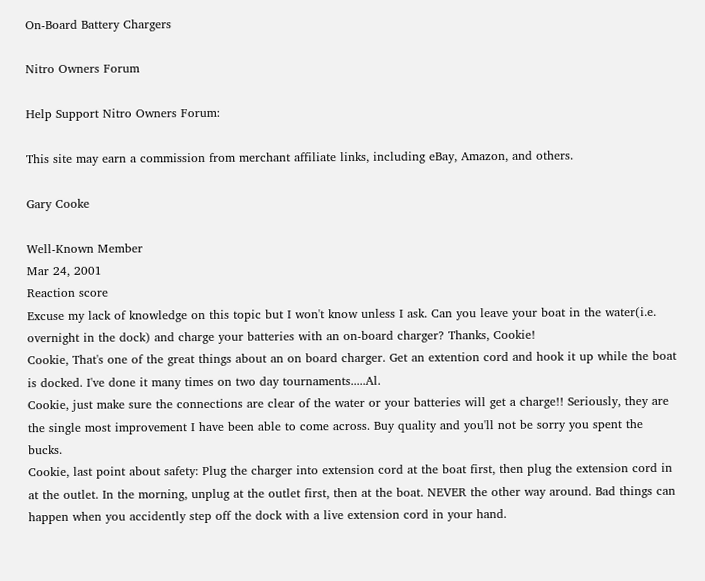On-Board Battery Chargers

Nitro Owners Forum

Help Support Nitro Owners Forum:

This site may earn a commission from merchant affiliate links, including eBay, Amazon, and others.

Gary Cooke

Well-Known Member
Mar 24, 2001
Reaction score
Excuse my lack of knowledge on this topic but I won't know unless I ask. Can you leave your boat in the water(i.e. overnight in the dock) and charge your batteries with an on-board charger? Thanks, Cookie!
Cookie, That's one of the great things about an on board charger. Get an extention cord and hook it up while the boat is docked. I've done it many times on two day tournaments.....Al.
Cookie, just make sure the connections are clear of the water or your batteries will get a charge!! Seriously, they are the single most improvement I have been able to come across. Buy quality and you'll not be sorry you spent the bucks.
Cookie, last point about safety: Plug the charger into extension cord at the boat first, then plug the extension cord in at the outlet. In the morning, unplug at the outlet first, then at the boat. NEVER the other way around. Bad things can happen when you accidently step off the dock with a live extension cord in your hand.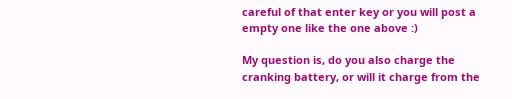careful of that enter key or you will post a empty one like the one above :)

My question is, do you also charge the cranking battery, or will it charge from the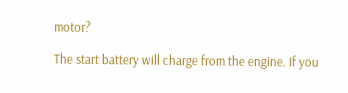motor?

The start battery will charge from the engine. If you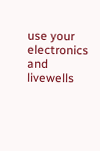use your electronics and livewells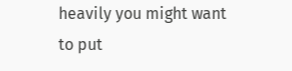heavily you might want to put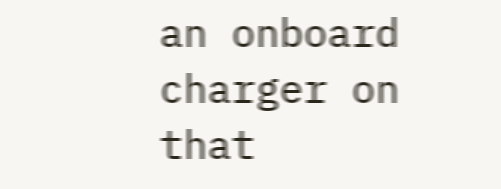an onboard charger on that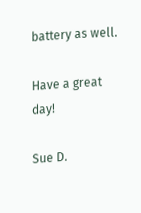battery as well.

Have a great day!

Sue D.